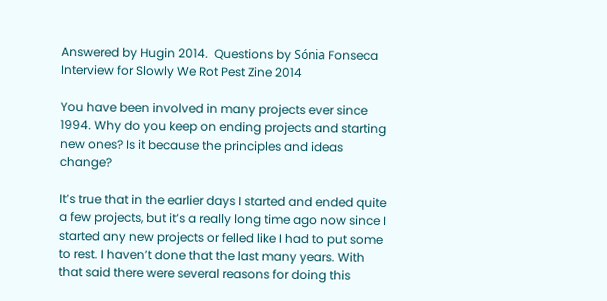Answered by Hugin 2014.  Questions by Sónia Fonseca Interview for Slowly We Rot Pest Zine 2014

You have been involved in many projects ever since 1994. Why do you keep on ending projects and starting new ones? Is it because the principles and ideas change?

It’s true that in the earlier days I started and ended quite a few projects, but it’s a really long time ago now since I started any new projects or felled like I had to put some to rest. I haven’t done that the last many years. With that said there were several reasons for doing this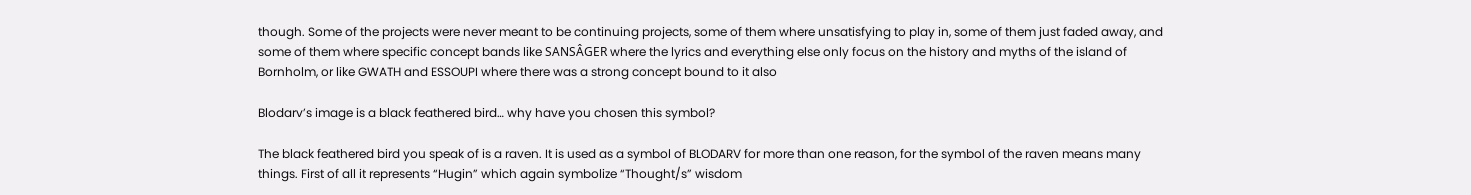though. Some of the projects were never meant to be continuing projects, some of them where unsatisfying to play in, some of them just faded away, and some of them where specific concept bands like SANSÂGER where the lyrics and everything else only focus on the history and myths of the island of Bornholm, or like GWATH and ESSOUPI where there was a strong concept bound to it also

Blodarv’s image is a black feathered bird… why have you chosen this symbol?

The black feathered bird you speak of is a raven. It is used as a symbol of BLODARV for more than one reason, for the symbol of the raven means many things. First of all it represents “Hugin” which again symbolize “Thought/s” wisdom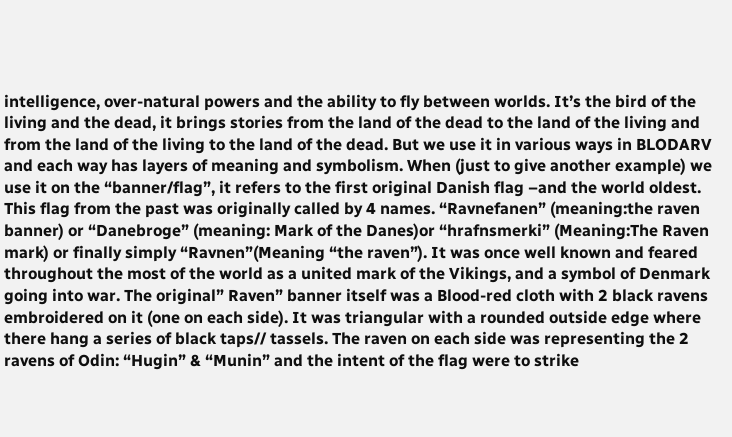intelligence, over-natural powers and the ability to fly between worlds. It’s the bird of the living and the dead, it brings stories from the land of the dead to the land of the living and from the land of the living to the land of the dead. But we use it in various ways in BLODARV and each way has layers of meaning and symbolism. When (just to give another example) we use it on the “banner/flag”, it refers to the first original Danish flag –and the world oldest. This flag from the past was originally called by 4 names. “Ravnefanen” (meaning:the raven banner) or “Danebroge” (meaning: Mark of the Danes)or “hrafnsmerki” (Meaning:The Raven mark) or finally simply “Ravnen”(Meaning “the raven”). It was once well known and feared throughout the most of the world as a united mark of the Vikings, and a symbol of Denmark going into war. The original” Raven” banner itself was a Blood-red cloth with 2 black ravens embroidered on it (one on each side). It was triangular with a rounded outside edge where there hang a series of black taps// tassels. The raven on each side was representing the 2 ravens of Odin: “Hugin” & “Munin” and the intent of the flag were to strike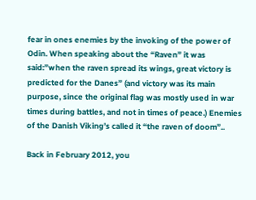fear in ones enemies by the invoking of the power of Odin. When speaking about the “Raven” it was said:”when the raven spread its wings, great victory is predicted for the Danes” (and victory was its main purpose, since the original flag was mostly used in war times during battles, and not in times of peace.) Enemies of the Danish Viking’s called it “the raven of doom”..

Back in February 2012, you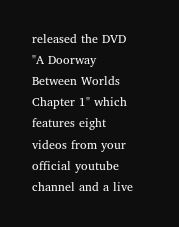released the DVD "A Doorway Between Worlds Chapter 1" which features eight videos from your official youtube channel and a live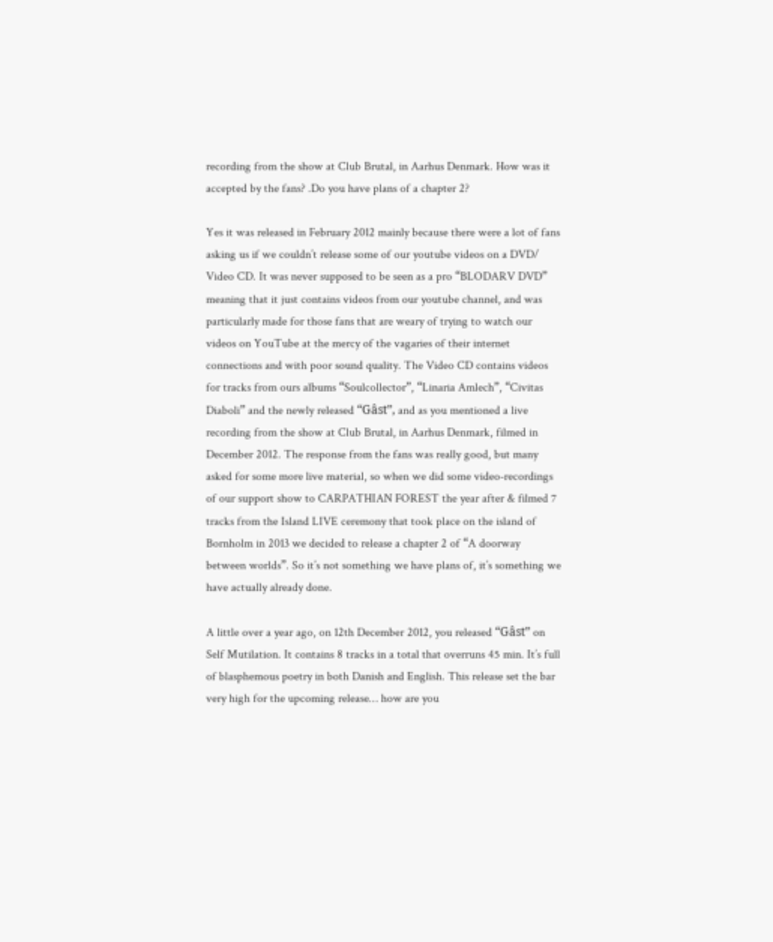recording from the show at Club Brutal, in Aarhus Denmark. How was it accepted by the fans? .Do you have plans of a chapter 2?

Yes it was released in February 2012 mainly because there were a lot of fans asking us if we couldn’t release some of our youtube videos on a DVD/ Video CD. It was never supposed to be seen as a pro “BLODARV DVD” meaning that it just contains videos from our youtube channel, and was particularly made for those fans that are weary of trying to watch our videos on YouTube at the mercy of the vagaries of their internet connections and with poor sound quality. The Video CD contains videos for tracks from ours albums “Soulcollector”, “Linaria Amlech”, “Civitas Diaboli” and the newly released “Gâst”, and as you mentioned a live recording from the show at Club Brutal, in Aarhus Denmark, filmed in December 2012. The response from the fans was really good, but many asked for some more live material, so when we did some video-recordings of our support show to CARPATHIAN FOREST the year after & filmed 7 tracks from the Island LIVE ceremony that took place on the island of Bornholm in 2013 we decided to release a chapter 2 of “A doorway between worlds”. So it’s not something we have plans of, it’s something we have actually already done.

A little over a year ago, on 12th December 2012, you released “Gâst” on Self Mutilation. It contains 8 tracks in a total that overruns 45 min. It’s full of blasphemous poetry in both Danish and English. This release set the bar very high for the upcoming release… how are you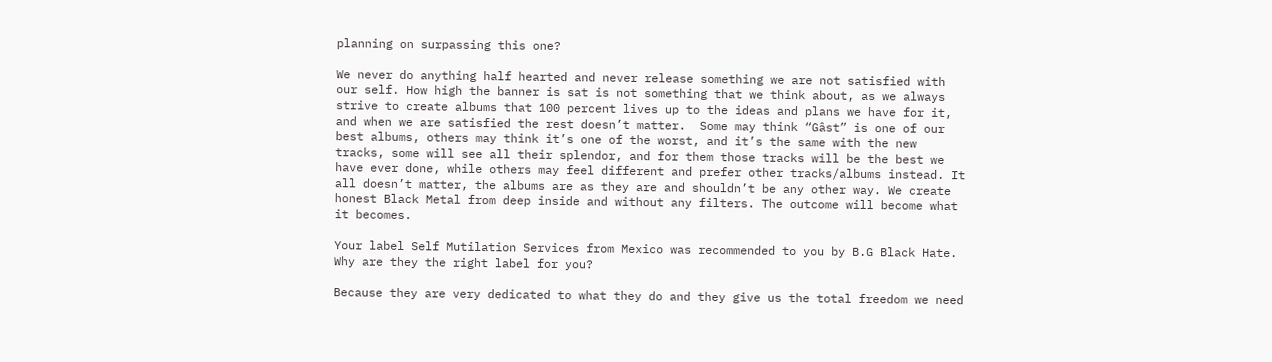planning on surpassing this one?

We never do anything half hearted and never release something we are not satisfied with our self. How high the banner is sat is not something that we think about, as we always strive to create albums that 100 percent lives up to the ideas and plans we have for it, and when we are satisfied the rest doesn’t matter.  Some may think “Gâst” is one of our best albums, others may think it’s one of the worst, and it’s the same with the new tracks, some will see all their splendor, and for them those tracks will be the best we have ever done, while others may feel different and prefer other tracks/albums instead. It all doesn’t matter, the albums are as they are and shouldn’t be any other way. We create honest Black Metal from deep inside and without any filters. The outcome will become what it becomes.

Your label Self Mutilation Services from Mexico was recommended to you by B.G Black Hate. Why are they the right label for you?

Because they are very dedicated to what they do and they give us the total freedom we need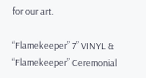for our art.

“Flamekeeper” 7” VINYL & “Flamekeeper” Ceremonial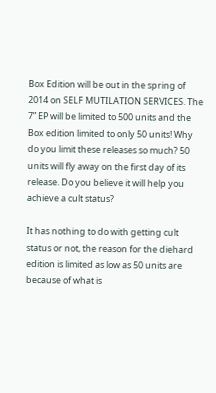Box Edition will be out in the spring of 2014 on SELF MUTILATION SERVICES. The 7” EP will be limited to 500 units and the Box edition limited to only 50 units! Why do you limit these releases so much? 50 units will fly away on the first day of its release. Do you believe it will help you achieve a cult status?

It has nothing to do with getting cult status or not, the reason for the diehard edition is limited as low as 50 units are because of what is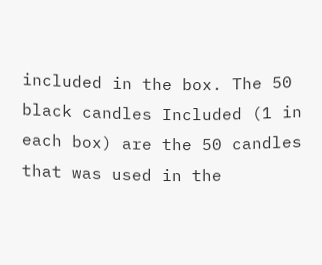included in the box. The 50 black candles Included (1 in each box) are the 50 candles that was used in the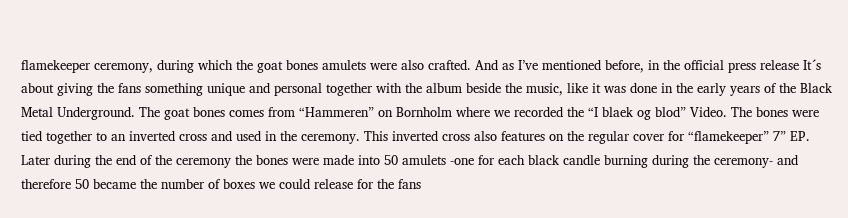flamekeeper ceremony, during which the goat bones amulets were also crafted. And as I’ve mentioned before, in the official press release It´s about giving the fans something unique and personal together with the album beside the music, like it was done in the early years of the Black Metal Underground. The goat bones comes from “Hammeren” on Bornholm where we recorded the “I blaek og blod” Video. The bones were tied together to an inverted cross and used in the ceremony. This inverted cross also features on the regular cover for “flamekeeper” 7” EP. Later during the end of the ceremony the bones were made into 50 amulets -one for each black candle burning during the ceremony- and therefore 50 became the number of boxes we could release for the fans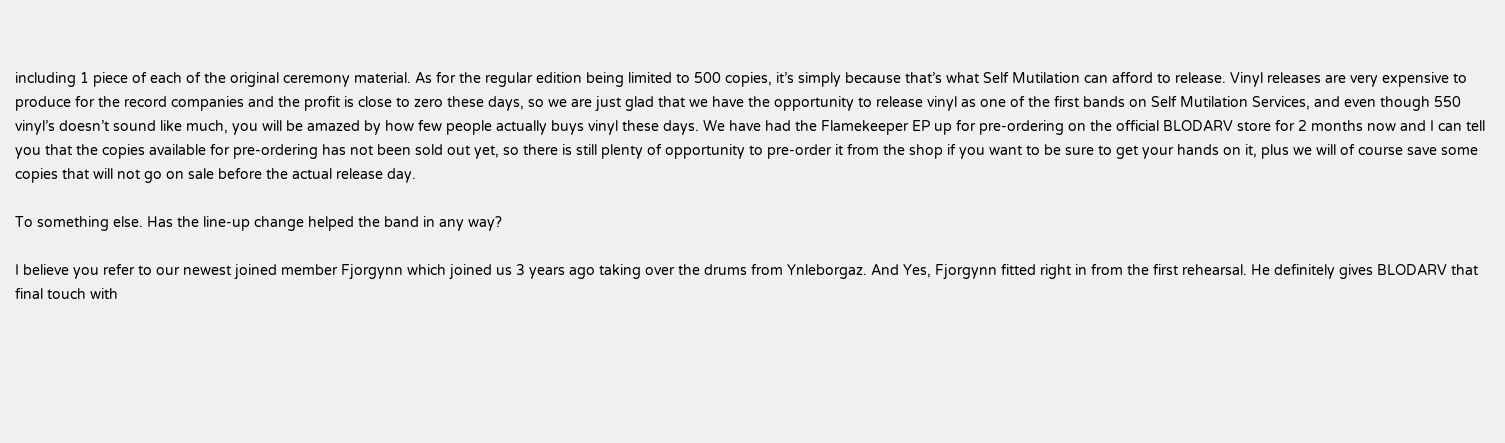including 1 piece of each of the original ceremony material. As for the regular edition being limited to 500 copies, it’s simply because that’s what Self Mutilation can afford to release. Vinyl releases are very expensive to produce for the record companies and the profit is close to zero these days, so we are just glad that we have the opportunity to release vinyl as one of the first bands on Self Mutilation Services, and even though 550 vinyl’s doesn’t sound like much, you will be amazed by how few people actually buys vinyl these days. We have had the Flamekeeper EP up for pre-ordering on the official BLODARV store for 2 months now and I can tell you that the copies available for pre-ordering has not been sold out yet, so there is still plenty of opportunity to pre-order it from the shop if you want to be sure to get your hands on it, plus we will of course save some copies that will not go on sale before the actual release day.

To something else. Has the line-up change helped the band in any way?

I believe you refer to our newest joined member Fjorgynn which joined us 3 years ago taking over the drums from Ynleborgaz. And Yes, Fjorgynn fitted right in from the first rehearsal. He definitely gives BLODARV that final touch with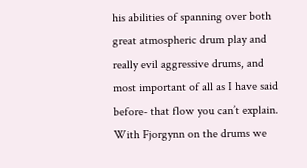his abilities of spanning over both great atmospheric drum play and really evil aggressive drums, and most important of all as I have said before- that flow you can’t explain. With Fjorgynn on the drums we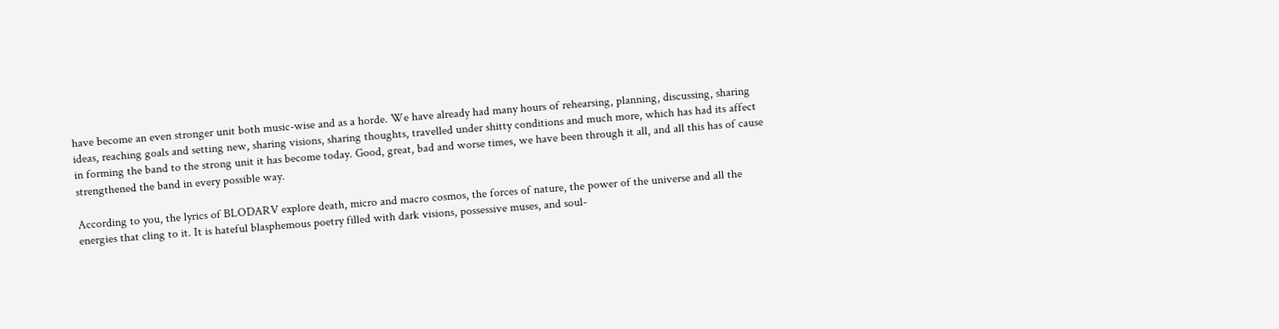have become an even stronger unit both music-wise and as a horde. We have already had many hours of rehearsing, planning, discussing, sharing ideas, reaching goals and setting new, sharing visions, sharing thoughts, travelled under shitty conditions and much more, which has had its affect in forming the band to the strong unit it has become today. Good, great, bad and worse times, we have been through it all, and all this has of cause strengthened the band in every possible way.

According to you, the lyrics of BLODARV explore death, micro and macro cosmos, the forces of nature, the power of the universe and all the energies that cling to it. It is hateful blasphemous poetry filled with dark visions, possessive muses, and soul-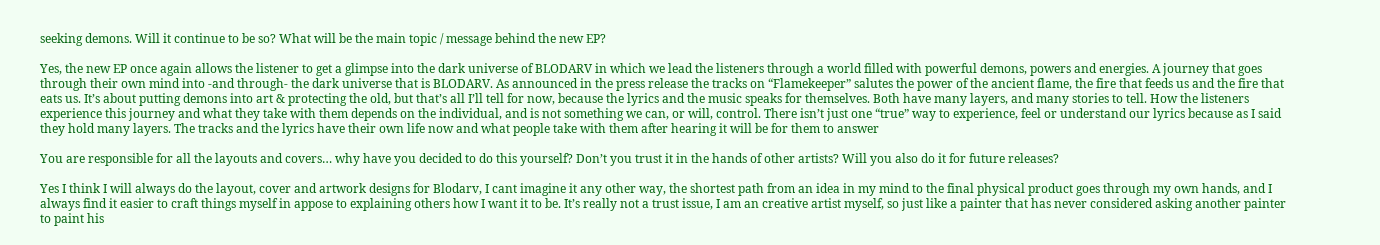seeking demons. Will it continue to be so? What will be the main topic / message behind the new EP?

Yes, the new EP once again allows the listener to get a glimpse into the dark universe of BLODARV in which we lead the listeners through a world filled with powerful demons, powers and energies. A journey that goes through their own mind into -and through- the dark universe that is BLODARV. As announced in the press release the tracks on “Flamekeeper” salutes the power of the ancient flame, the fire that feeds us and the fire that eats us. It’s about putting demons into art & protecting the old, but that’s all I’ll tell for now, because the lyrics and the music speaks for themselves. Both have many layers, and many stories to tell. How the listeners experience this journey and what they take with them depends on the individual, and is not something we can, or will, control. There isn’t just one “true” way to experience, feel or understand our lyrics because as I said they hold many layers. The tracks and the lyrics have their own life now and what people take with them after hearing it will be for them to answer

You are responsible for all the layouts and covers… why have you decided to do this yourself? Don’t you trust it in the hands of other artists? Will you also do it for future releases?

Yes I think I will always do the layout, cover and artwork designs for Blodarv, I cant imagine it any other way, the shortest path from an idea in my mind to the final physical product goes through my own hands, and I always find it easier to craft things myself in appose to explaining others how I want it to be. It’s really not a trust issue, I am an creative artist myself, so just like a painter that has never considered asking another painter to paint his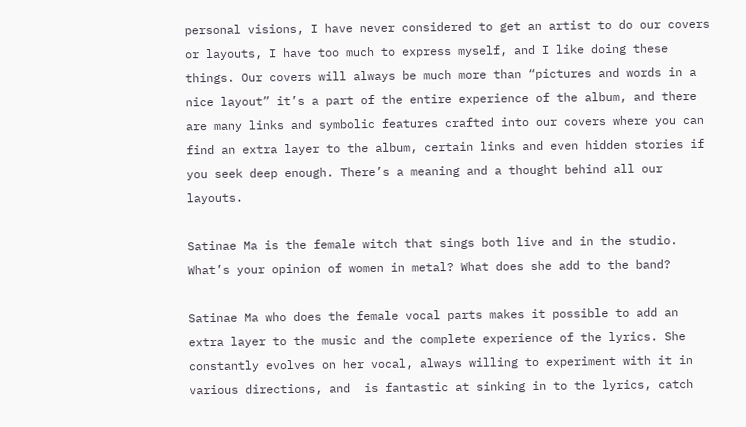personal visions, I have never considered to get an artist to do our covers or layouts, I have too much to express myself, and I like doing these things. Our covers will always be much more than “pictures and words in a nice layout” it’s a part of the entire experience of the album, and there are many links and symbolic features crafted into our covers where you can find an extra layer to the album, certain links and even hidden stories if you seek deep enough. There’s a meaning and a thought behind all our layouts.

Satinae Ma is the female witch that sings both live and in the studio. What’s your opinion of women in metal? What does she add to the band?

Satinae Ma who does the female vocal parts makes it possible to add an extra layer to the music and the complete experience of the lyrics. She constantly evolves on her vocal, always willing to experiment with it in various directions, and  is fantastic at sinking in to the lyrics, catch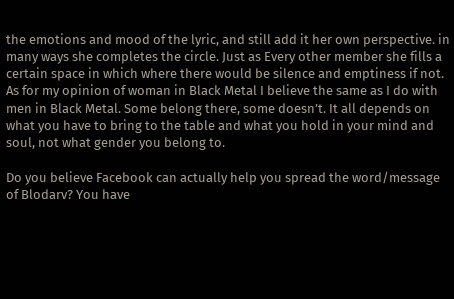the emotions and mood of the lyric, and still add it her own perspective. in many ways she completes the circle. Just as Every other member she fills a certain space in which where there would be silence and emptiness if not. As for my opinion of woman in Black Metal I believe the same as I do with men in Black Metal. Some belong there, some doesn’t. It all depends on what you have to bring to the table and what you hold in your mind and soul, not what gender you belong to.

Do you believe Facebook can actually help you spread the word/message of Blodarv? You have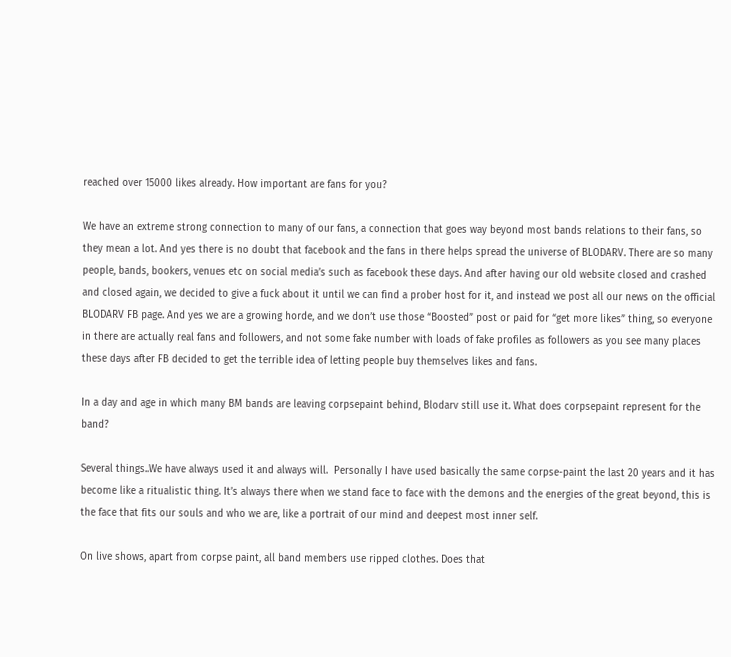reached over 15000 likes already. How important are fans for you?

We have an extreme strong connection to many of our fans, a connection that goes way beyond most bands relations to their fans, so they mean a lot. And yes there is no doubt that facebook and the fans in there helps spread the universe of BLODARV. There are so many people, bands, bookers, venues etc on social media’s such as facebook these days. And after having our old website closed and crashed and closed again, we decided to give a fuck about it until we can find a prober host for it, and instead we post all our news on the official BLODARV FB page. And yes we are a growing horde, and we don’t use those “Boosted” post or paid for “get more likes” thing, so everyone in there are actually real fans and followers, and not some fake number with loads of fake profiles as followers as you see many places these days after FB decided to get the terrible idea of letting people buy themselves likes and fans.

In a day and age in which many BM bands are leaving corpsepaint behind, Blodarv still use it. What does corpsepaint represent for the band?

Several things..We have always used it and always will.  Personally I have used basically the same corpse-paint the last 20 years and it has become like a ritualistic thing. It’s always there when we stand face to face with the demons and the energies of the great beyond, this is the face that fits our souls and who we are, like a portrait of our mind and deepest most inner self.

On live shows, apart from corpse paint, all band members use ripped clothes. Does that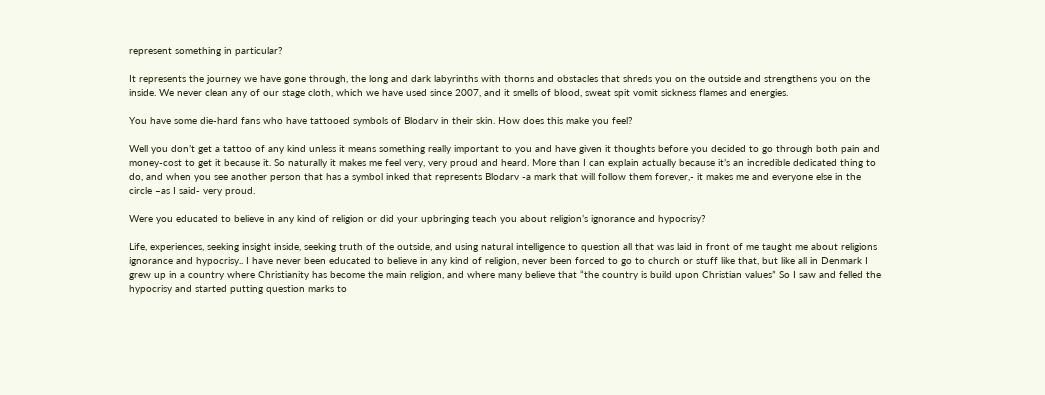represent something in particular?

It represents the journey we have gone through, the long and dark labyrinths with thorns and obstacles that shreds you on the outside and strengthens you on the inside. We never clean any of our stage cloth, which we have used since 2007, and it smells of blood, sweat spit vomit sickness flames and energies.

You have some die-hard fans who have tattooed symbols of Blodarv in their skin. How does this make you feel?

Well you don’t get a tattoo of any kind unless it means something really important to you and have given it thoughts before you decided to go through both pain and money-cost to get it because it. So naturally it makes me feel very, very proud and heard. More than I can explain actually because it’s an incredible dedicated thing to do, and when you see another person that has a symbol inked that represents Blodarv -a mark that will follow them forever,- it makes me and everyone else in the circle –as I said- very proud.

Were you educated to believe in any kind of religion or did your upbringing teach you about religion’s ignorance and hypocrisy?

Life, experiences, seeking insight inside, seeking truth of the outside, and using natural intelligence to question all that was laid in front of me taught me about religions ignorance and hypocrisy.. I have never been educated to believe in any kind of religion, never been forced to go to church or stuff like that, but like all in Denmark I grew up in a country where Christianity has become the main religion, and where many believe that “the country is build upon Christian values” So I saw and felled the hypocrisy and started putting question marks to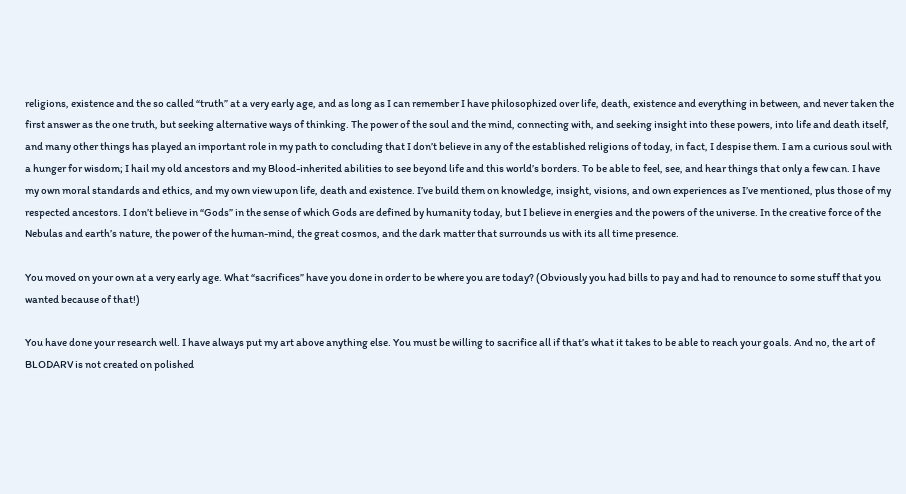religions, existence and the so called “truth” at a very early age, and as long as I can remember I have philosophized over life, death, existence and everything in between, and never taken the first answer as the one truth, but seeking alternative ways of thinking. The power of the soul and the mind, connecting with, and seeking insight into these powers, into life and death itself, and many other things has played an important role in my path to concluding that I don’t believe in any of the established religions of today, in fact, I despise them. I am a curious soul with a hunger for wisdom; I hail my old ancestors and my Blood-inherited abilities to see beyond life and this world’s borders. To be able to feel, see, and hear things that only a few can. I have my own moral standards and ethics, and my own view upon life, death and existence. I’ve build them on knowledge, insight, visions, and own experiences as I’ve mentioned, plus those of my respected ancestors. I don’t believe in “Gods” in the sense of which Gods are defined by humanity today, but I believe in energies and the powers of the universe. In the creative force of the Nebulas and earth’s nature, the power of the human-mind, the great cosmos, and the dark matter that surrounds us with its all time presence.

You moved on your own at a very early age. What “sacrifices” have you done in order to be where you are today? (Obviously you had bills to pay and had to renounce to some stuff that you wanted because of that!)

You have done your research well. I have always put my art above anything else. You must be willing to sacrifice all if that’s what it takes to be able to reach your goals. And no, the art of BLODARV is not created on polished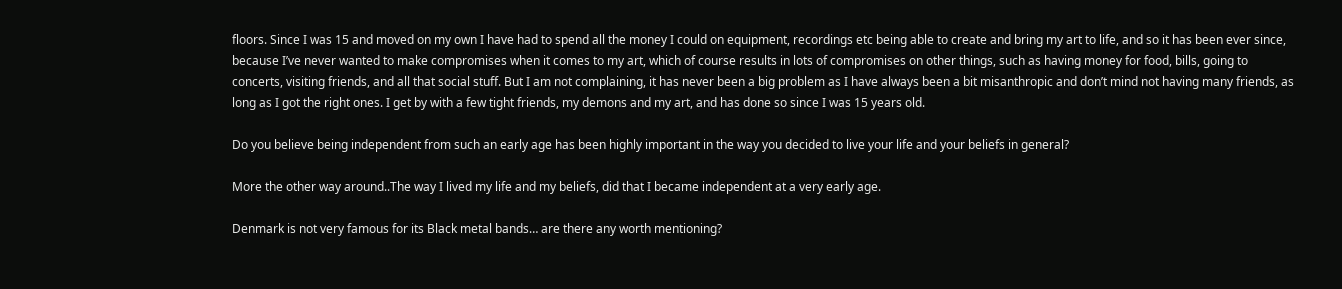floors. Since I was 15 and moved on my own I have had to spend all the money I could on equipment, recordings etc being able to create and bring my art to life, and so it has been ever since, because I’ve never wanted to make compromises when it comes to my art, which of course results in lots of compromises on other things, such as having money for food, bills, going to concerts, visiting friends, and all that social stuff. But I am not complaining, it has never been a big problem as I have always been a bit misanthropic and don’t mind not having many friends, as long as I got the right ones. I get by with a few tight friends, my demons and my art, and has done so since I was 15 years old.

Do you believe being independent from such an early age has been highly important in the way you decided to live your life and your beliefs in general?

More the other way around..The way I lived my life and my beliefs, did that I became independent at a very early age.

Denmark is not very famous for its Black metal bands… are there any worth mentioning?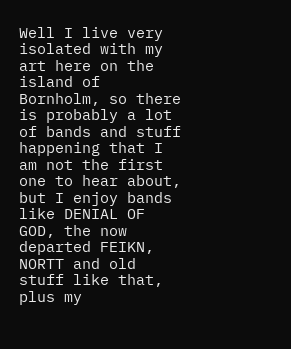Well I live very isolated with my art here on the island of Bornholm, so there is probably a lot of bands and stuff happening that I am not the first one to hear about, but I enjoy bands like DENIAL OF GOD, the now departed FEIKN, NORTT and old stuff like that, plus my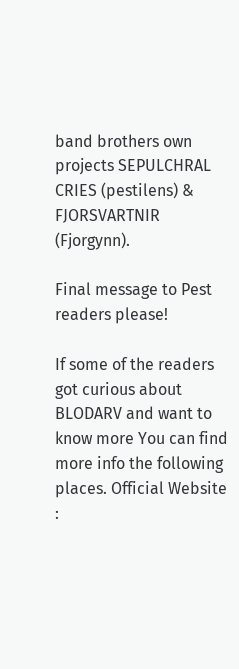band brothers own projects SEPULCHRAL CRIES (pestilens) & FJORSVARTNIR (Fjorgynn).

Final message to Pest readers please!

If some of the readers got curious about BLODARV and want to know more You can find more info the following places. Official Website :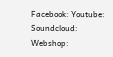Facebook: Youtube: Soundcloud: Webshop: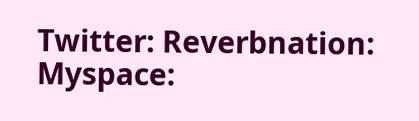Twitter: Reverbnation: Myspace: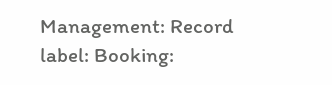Management: Record label: Booking: